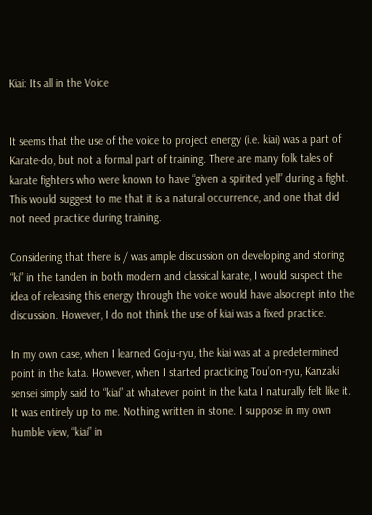Kiai: Its all in the Voice


It seems that the use of the voice to project energy (i.e. kiai) was a part of Karate-do, but not a formal part of training. There are many folk tales of karate fighters who were known to have “given a spirited yell” during a fight. This would suggest to me that it is a natural occurrence, and one that did not need practice during training.

Considering that there is / was ample discussion on developing and storing “ki” in the tanden in both modern and classical karate, I would suspect the idea of releasing this energy through the voice would have alsocrept into the discussion. However, I do not think the use of kiai was a fixed practice.

In my own case, when I learned Goju-ryu, the kiai was at a predetermined point in the kata. However, when I started practicing Tou’on-ryu, Kanzaki sensei simply said to “kiai” at whatever point in the kata I naturally felt like it. It was entirely up to me. Nothing written in stone. I suppose in my own humble view, “kiai” in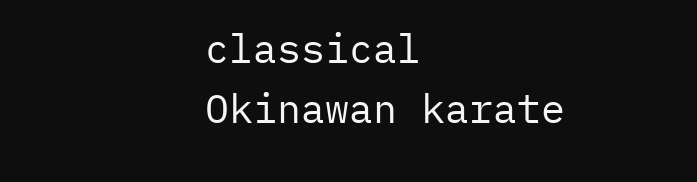classical Okinawan karate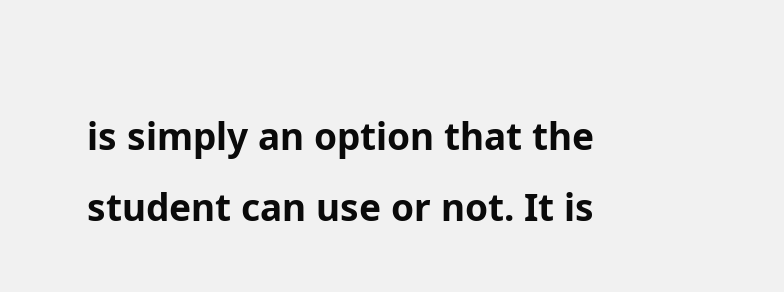is simply an option that the student can use or not. It is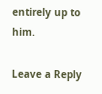entirely up to him.

Leave a Reply